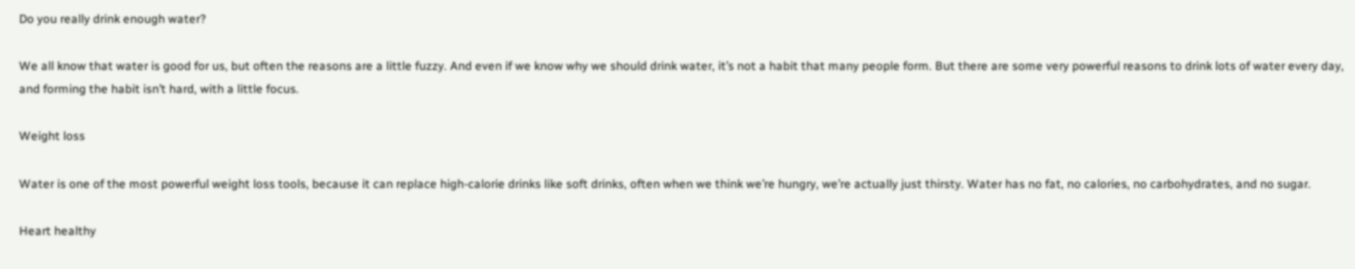Do you really drink enough water?

We all know that water is good for us, but often the reasons are a little fuzzy. And even if we know why we should drink water, it’s not a habit that many people form. But there are some very powerful reasons to drink lots of water every day, and forming the habit isn’t hard, with a little focus.

Weight loss

Water is one of the most powerful weight loss tools, because it can replace high-calorie drinks like soft drinks, often when we think we’re hungry, we’re actually just thirsty. Water has no fat, no calories, no carbohydrates, and no sugar.

Heart healthy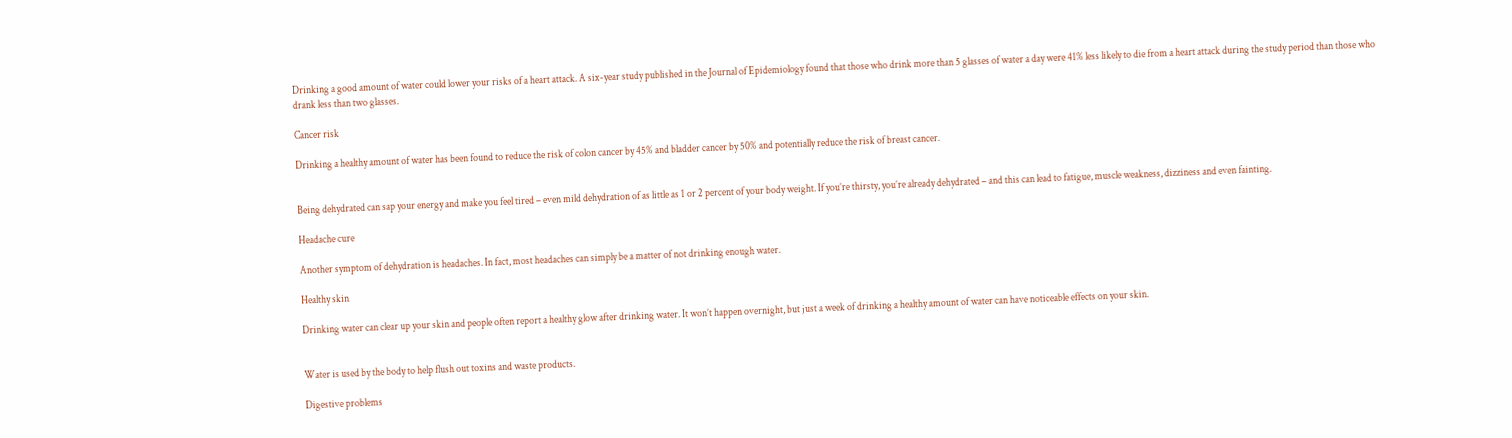Drinking a good amount of water could lower your risks of a heart attack. A six-year study published in the Journal of Epidemiology found that those who drink more than 5 glasses of water a day were 41% less likely to die from a heart attack during the study period than those who drank less than two glasses.

Cancer risk

Drinking a healthy amount of water has been found to reduce the risk of colon cancer by 45% and bladder cancer by 50% and potentially reduce the risk of breast cancer.


Being dehydrated can sap your energy and make you feel tired – even mild dehydration of as little as 1 or 2 percent of your body weight. If you’re thirsty, you’re already dehydrated – and this can lead to fatigue, muscle weakness, dizziness and even fainting.

Headache cure

Another symptom of dehydration is headaches. In fact, most headaches can simply be a matter of not drinking enough water.

Healthy skin

Drinking water can clear up your skin and people often report a healthy glow after drinking water. It won’t happen overnight, but just a week of drinking a healthy amount of water can have noticeable effects on your skin.


Water is used by the body to help flush out toxins and waste products.

Digestive problems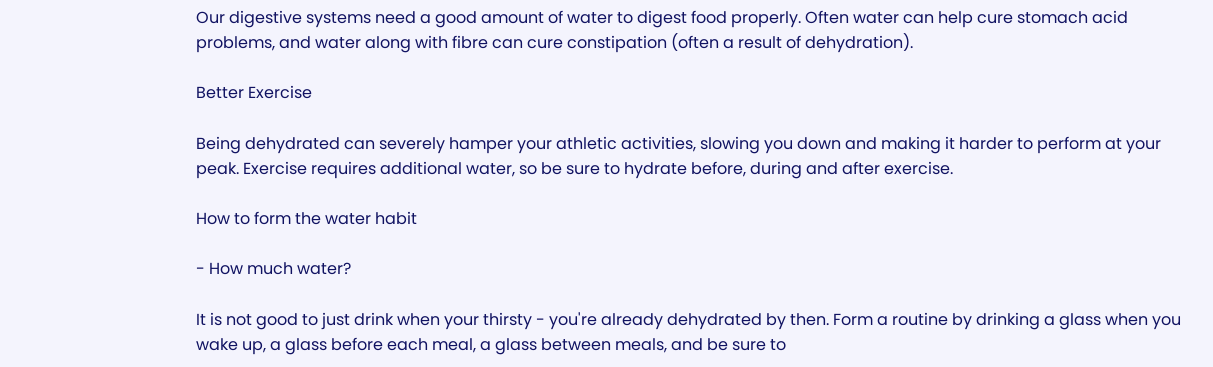Our digestive systems need a good amount of water to digest food properly. Often water can help cure stomach acid problems, and water along with fibre can cure constipation (often a result of dehydration).

Better Exercise

Being dehydrated can severely hamper your athletic activities, slowing you down and making it harder to perform at your peak. Exercise requires additional water, so be sure to hydrate before, during and after exercise.

How to form the water habit

- How much water?

It is not good to just drink when your thirsty - you're already dehydrated by then. Form a routine by drinking a glass when you wake up, a glass before each meal, a glass between meals, and be sure to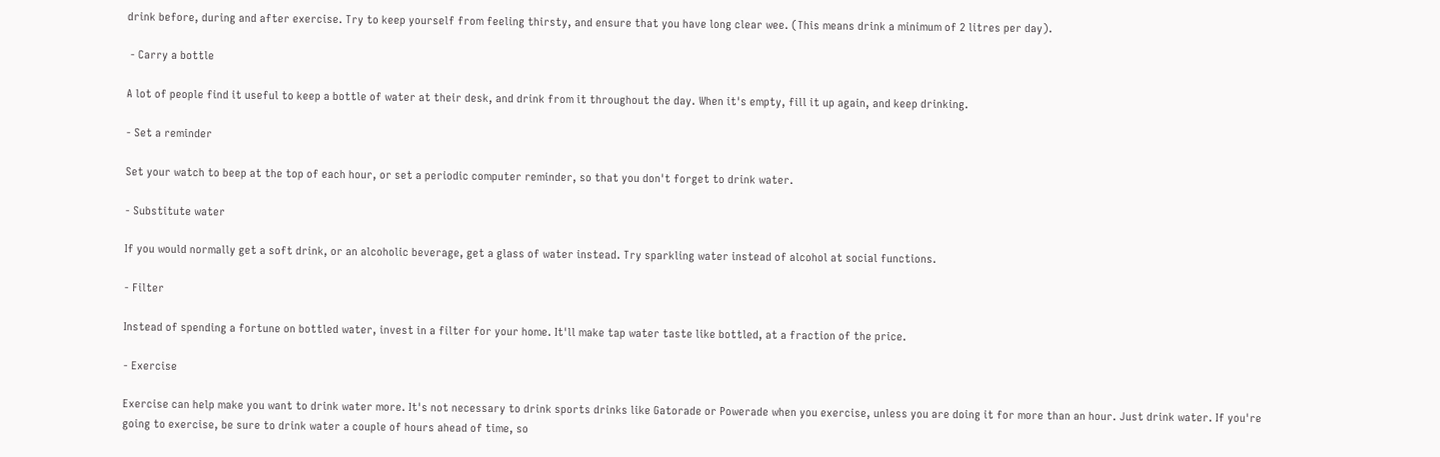drink before, during and after exercise. Try to keep yourself from feeling thirsty, and ensure that you have long clear wee. (This means drink a minimum of 2 litres per day).

 - Carry a bottle

A lot of people find it useful to keep a bottle of water at their desk, and drink from it throughout the day. When it's empty, fill it up again, and keep drinking.

- Set a reminder

Set your watch to beep at the top of each hour, or set a periodic computer reminder, so that you don't forget to drink water.

- Substitute water

If you would normally get a soft drink, or an alcoholic beverage, get a glass of water instead. Try sparkling water instead of alcohol at social functions.

- Filter

Instead of spending a fortune on bottled water, invest in a filter for your home. It'll make tap water taste like bottled, at a fraction of the price.

- Exercise

Exercise can help make you want to drink water more. It's not necessary to drink sports drinks like Gatorade or Powerade when you exercise, unless you are doing it for more than an hour. Just drink water. If you're going to exercise, be sure to drink water a couple of hours ahead of time, so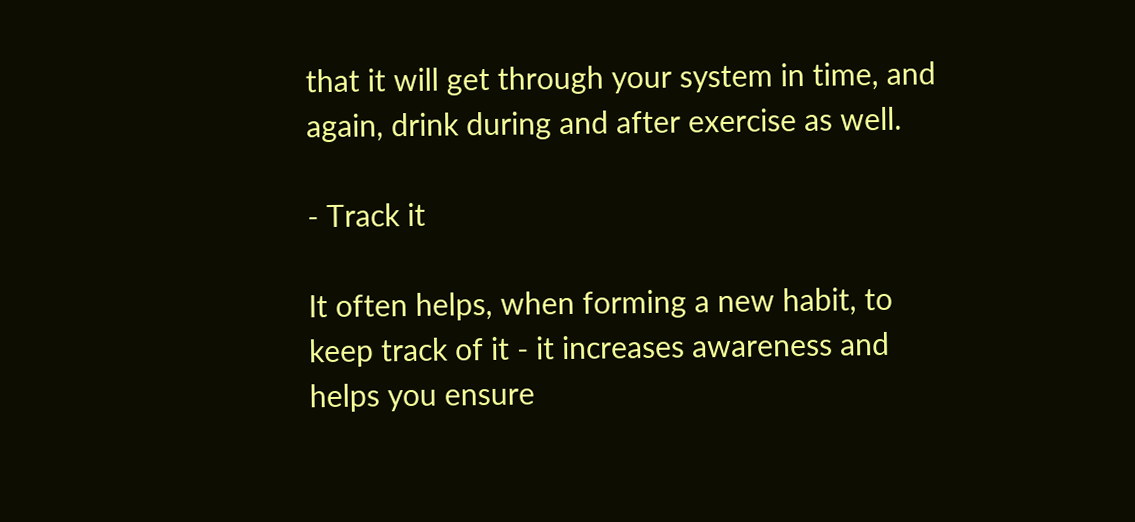that it will get through your system in time, and again, drink during and after exercise as well.

- Track it

It often helps, when forming a new habit, to keep track of it - it increases awareness and helps you ensure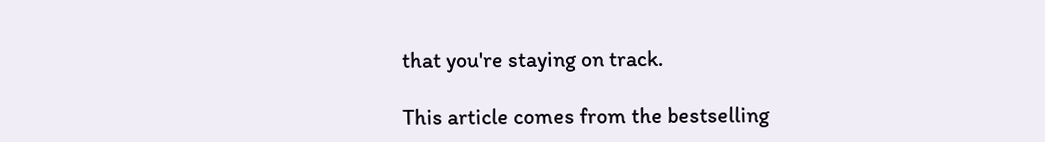that you're staying on track.

This article comes from the bestselling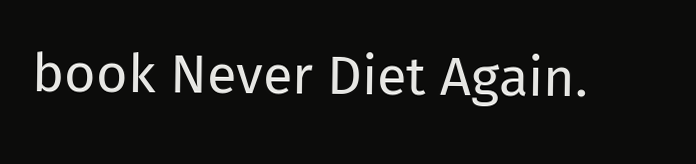book Never Diet Again.